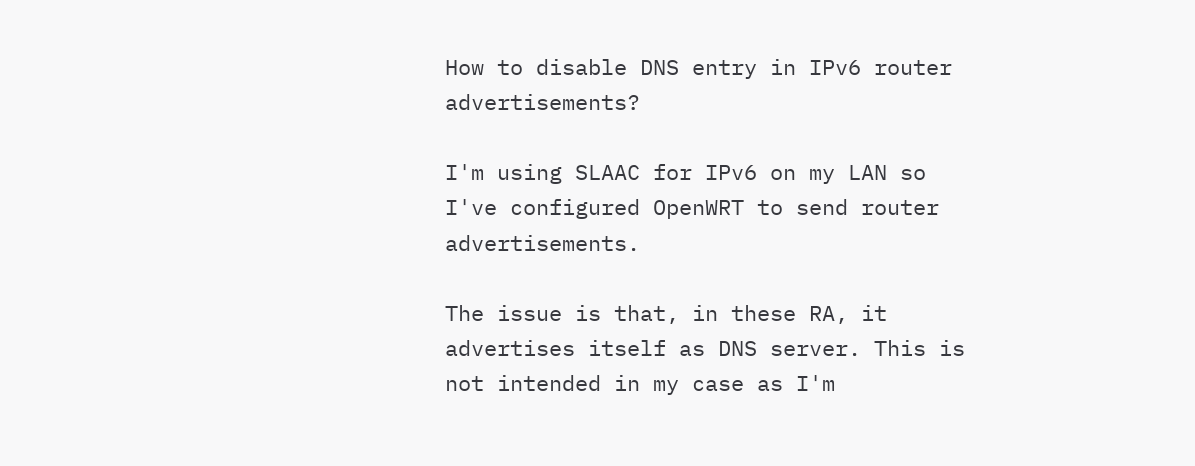How to disable DNS entry in IPv6 router advertisements?

I'm using SLAAC for IPv6 on my LAN so I've configured OpenWRT to send router advertisements.

The issue is that, in these RA, it advertises itself as DNS server. This is not intended in my case as I'm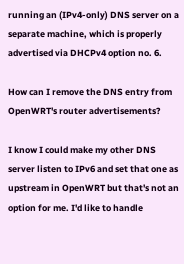running an (IPv4-only) DNS server on a separate machine, which is properly advertised via DHCPv4 option no. 6.

How can I remove the DNS entry from OpenWRT's router advertisements?

I know I could make my other DNS server listen to IPv6 and set that one as upstream in OpenWRT but that's not an option for me. I'd like to handle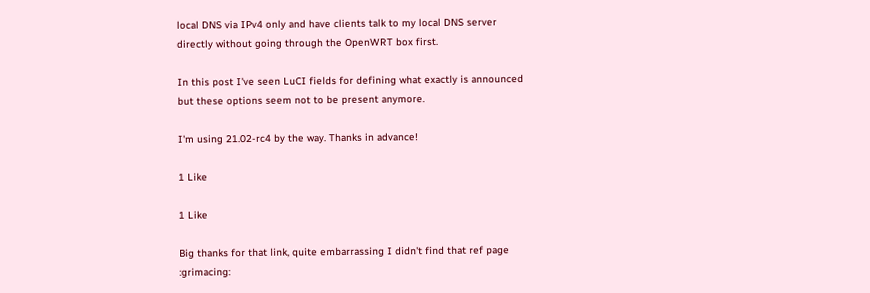local DNS via IPv4 only and have clients talk to my local DNS server directly without going through the OpenWRT box first.

In this post I've seen LuCI fields for defining what exactly is announced but these options seem not to be present anymore.

I'm using 21.02-rc4 by the way. Thanks in advance!

1 Like

1 Like

Big thanks for that link, quite embarrassing I didn't find that ref page :grimacing: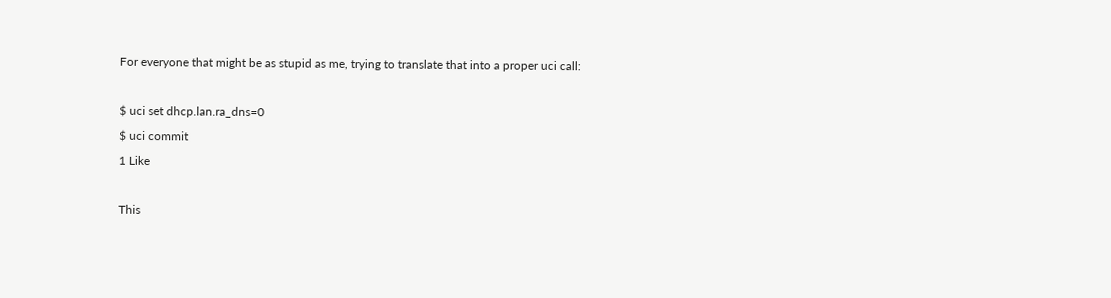For everyone that might be as stupid as me, trying to translate that into a proper uci call:

$ uci set dhcp.lan.ra_dns=0
$ uci commit
1 Like

This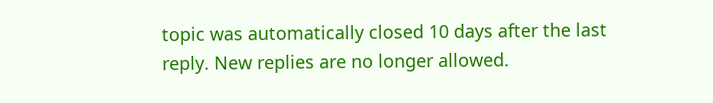topic was automatically closed 10 days after the last reply. New replies are no longer allowed.